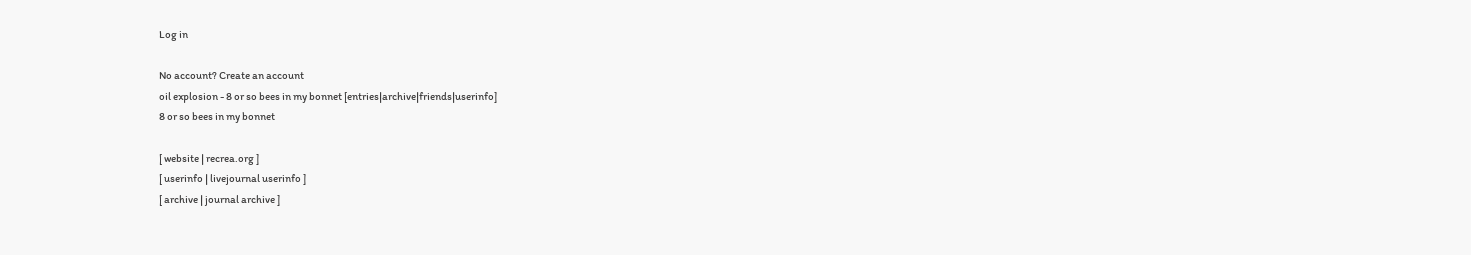Log in

No account? Create an account
oil explosion - 8 or so bees in my bonnet [entries|archive|friends|userinfo]
8 or so bees in my bonnet

[ website | recrea.org ]
[ userinfo | livejournal userinfo ]
[ archive | journal archive ]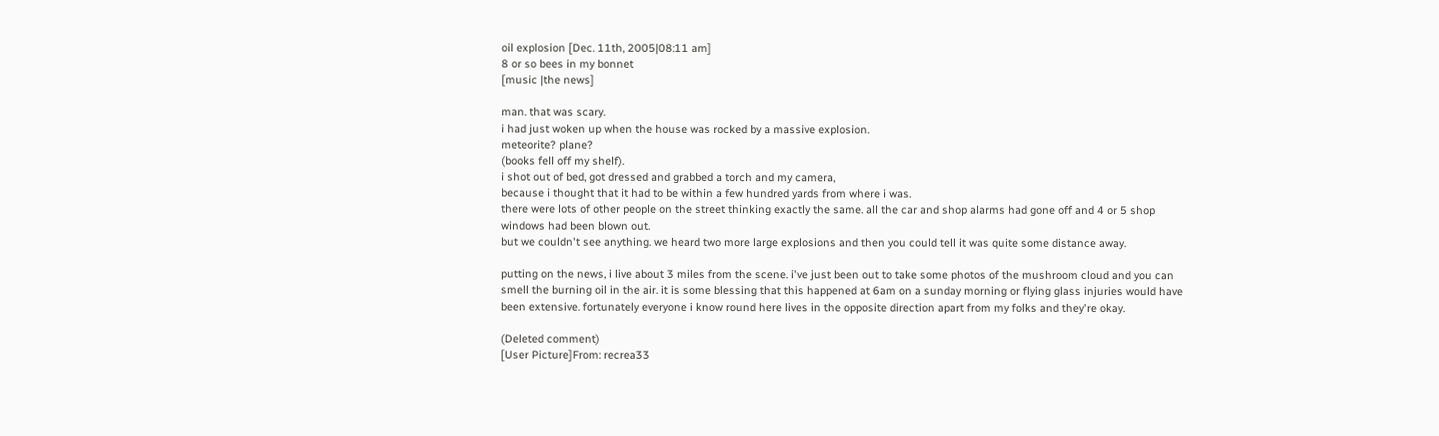oil explosion [Dec. 11th, 2005|08:11 am]
8 or so bees in my bonnet
[music |the news]

man. that was scary.
i had just woken up when the house was rocked by a massive explosion.
meteorite? plane?
(books fell off my shelf).
i shot out of bed, got dressed and grabbed a torch and my camera,
because i thought that it had to be within a few hundred yards from where i was.
there were lots of other people on the street thinking exactly the same. all the car and shop alarms had gone off and 4 or 5 shop windows had been blown out.
but we couldn't see anything. we heard two more large explosions and then you could tell it was quite some distance away.

putting on the news, i live about 3 miles from the scene. i've just been out to take some photos of the mushroom cloud and you can smell the burning oil in the air. it is some blessing that this happened at 6am on a sunday morning or flying glass injuries would have been extensive. fortunately everyone i know round here lives in the opposite direction apart from my folks and they're okay.

(Deleted comment)
[User Picture]From: recrea33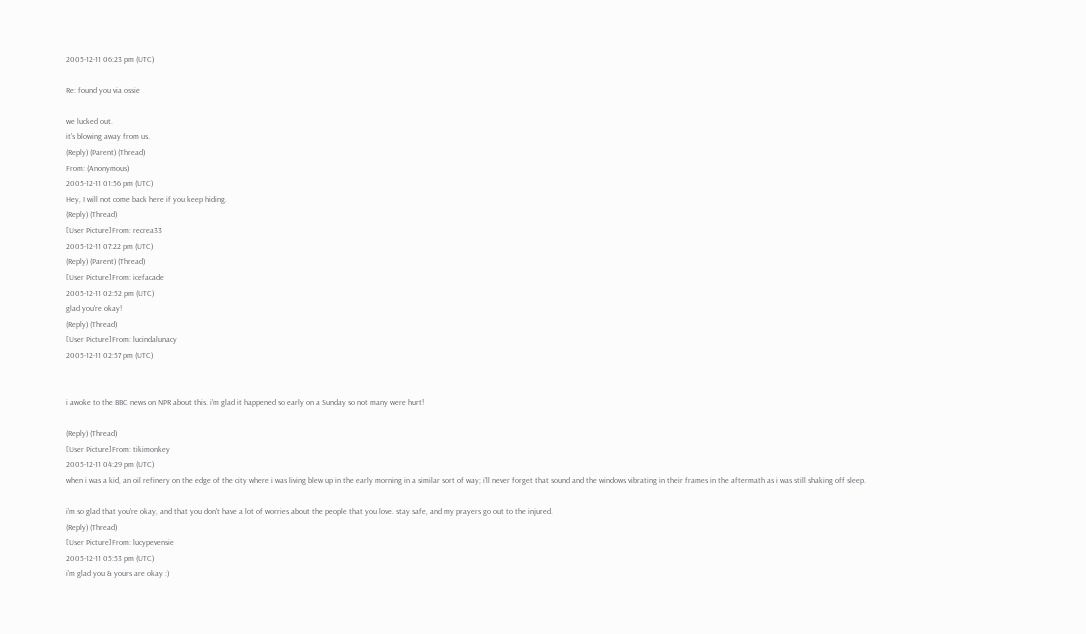2005-12-11 06:23 pm (UTC)

Re: found you via ossie

we lucked out.
it's blowing away from us.
(Reply) (Parent) (Thread)
From: (Anonymous)
2005-12-11 01:56 pm (UTC)
Hey, I will not come back here if you keep hiding.
(Reply) (Thread)
[User Picture]From: recrea33
2005-12-11 07:22 pm (UTC)
(Reply) (Parent) (Thread)
[User Picture]From: icefacade
2005-12-11 02:52 pm (UTC)
glad you're okay!
(Reply) (Thread)
[User Picture]From: lucindalunacy
2005-12-11 02:57 pm (UTC)


i awoke to the BBC news on NPR about this. i'm glad it happened so early on a Sunday so not many were hurt!

(Reply) (Thread)
[User Picture]From: tikimonkey
2005-12-11 04:29 pm (UTC)
when i was a kid, an oil refinery on the edge of the city where i was living blew up in the early morning in a similar sort of way; i'll never forget that sound and the windows vibrating in their frames in the aftermath as i was still shaking off sleep.

i'm so glad that you're okay, and that you don't have a lot of worries about the people that you love. stay safe, and my prayers go out to the injured.
(Reply) (Thread)
[User Picture]From: lucypevensie
2005-12-11 05:53 pm (UTC)
i'm glad you & yours are okay :)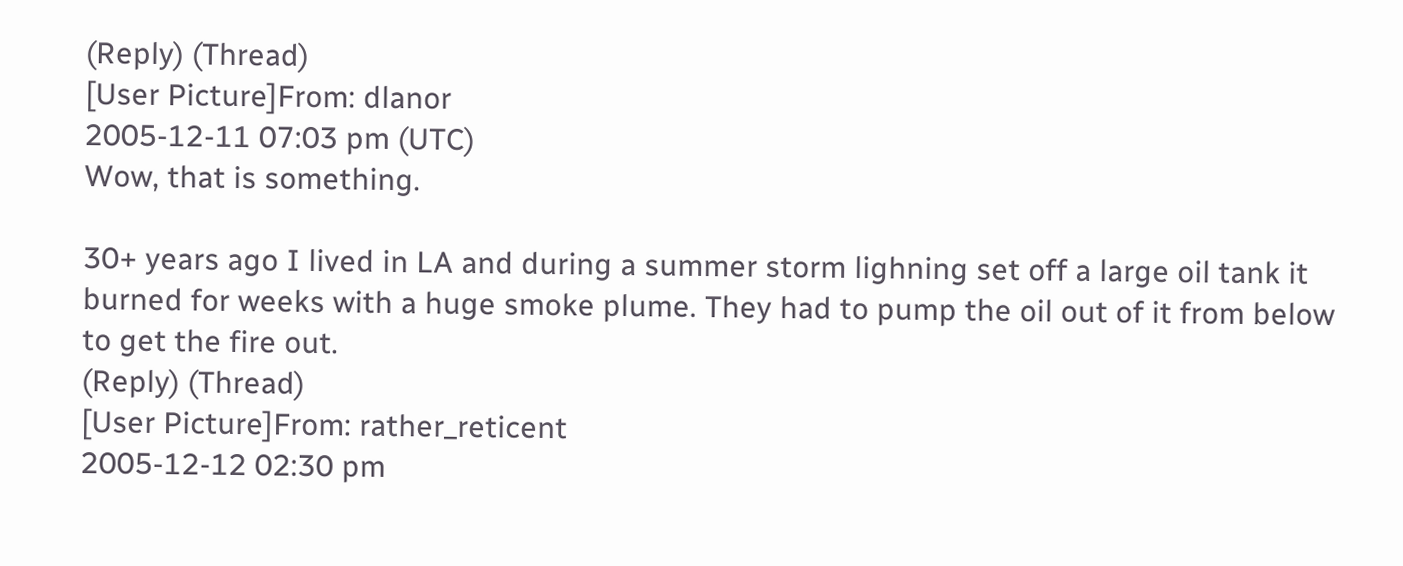(Reply) (Thread)
[User Picture]From: dlanor
2005-12-11 07:03 pm (UTC)
Wow, that is something.

30+ years ago I lived in LA and during a summer storm lighning set off a large oil tank it burned for weeks with a huge smoke plume. They had to pump the oil out of it from below to get the fire out.
(Reply) (Thread)
[User Picture]From: rather_reticent
2005-12-12 02:30 pm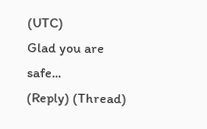(UTC)
Glad you are safe...
(Reply) (Thread)